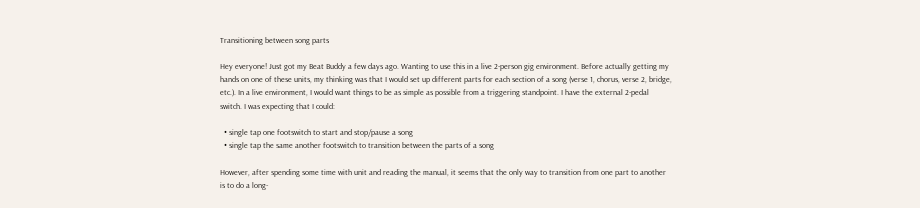Transitioning between song parts

Hey everyone! Just got my Beat Buddy a few days ago. Wanting to use this in a live 2-person gig environment. Before actually getting my hands on one of these units, my thinking was that I would set up different parts for each section of a song (verse 1, chorus, verse 2, bridge, etc.). In a live environment, I would want things to be as simple as possible from a triggering standpoint. I have the external 2-pedal switch. I was expecting that I could:

  • single tap one footswitch to start and stop/pause a song
  • single tap the same another footswitch to transition between the parts of a song

However, after spending some time with unit and reading the manual, it seems that the only way to transition from one part to another is to do a long-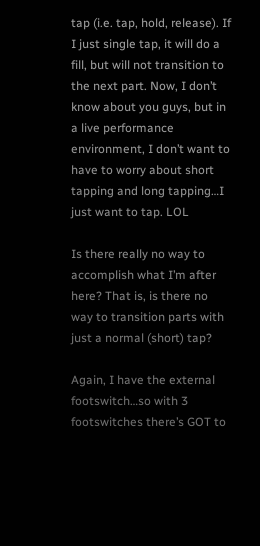tap (i.e. tap, hold, release). If I just single tap, it will do a fill, but will not transition to the next part. Now, I don’t know about you guys, but in a live performance environment, I don’t want to have to worry about short tapping and long tapping…I just want to tap. LOL

Is there really no way to accomplish what I’m after here? That is, is there no way to transition parts with just a normal (short) tap?

Again, I have the external footswitch…so with 3 footswitches there’s GOT to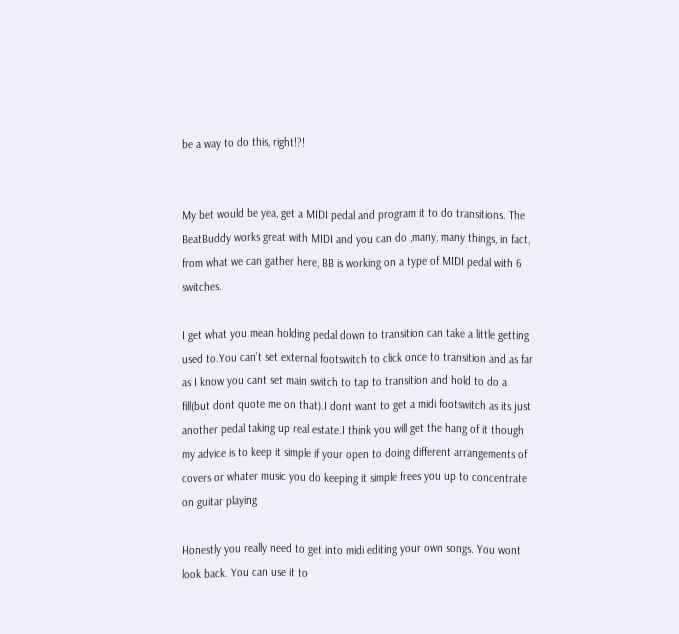be a way to do this, right!?!


My bet would be yea, get a MIDI pedal and program it to do transitions. The BeatBuddy works great with MIDI and you can do ,many, many things, in fact, from what we can gather here, BB is working on a type of MIDI pedal with 6 switches.

I get what you mean holding pedal down to transition can take a little getting used to.You can’t set external footswitch to click once to transition and as far as I know you cant set main switch to tap to transition and hold to do a fill(but dont quote me on that).I dont want to get a midi footswitch as its just another pedal taking up real estate.I think you will get the hang of it though my advice is to keep it simple if your open to doing different arrangements of covers or whater music you do keeping it simple frees you up to concentrate on guitar playing

Honestly you really need to get into midi editing your own songs. You wont look back. You can use it to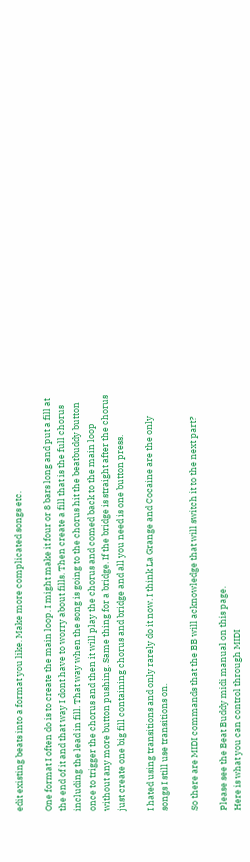edit existing beats into a format you like. Make more complicated songs etc.

One format I often do is to create the main loop. I might make it four or 8 bars long and put a fill at the end of it and that way I dont have to worry about fills. Then create a fill that is the full chorus including the lead in fill. That way when the song is going to the chorus hit the beatbuddy button once to trigger the chorus and then it will play the chorus and comed back to the main loop without any more button pushing. Same thing for a bridge. If the bridge is straight after the chorus just create one big fill containing chorus and bridge and all you need is one button press.

I hated using transitions and only rarely do it now. I think La Grange and Cocaine are the only songs I still use transitions on.

So there are MIDI commands that the BB will acknowledge that will switch it to the next part?

Please see the Beat Buddy midi manual on this page.
Here is what you can control through MIDI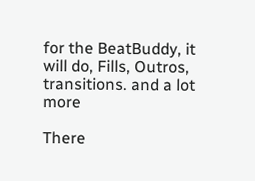for the BeatBuddy, it will do, Fills, Outros, transitions. and a lot more

There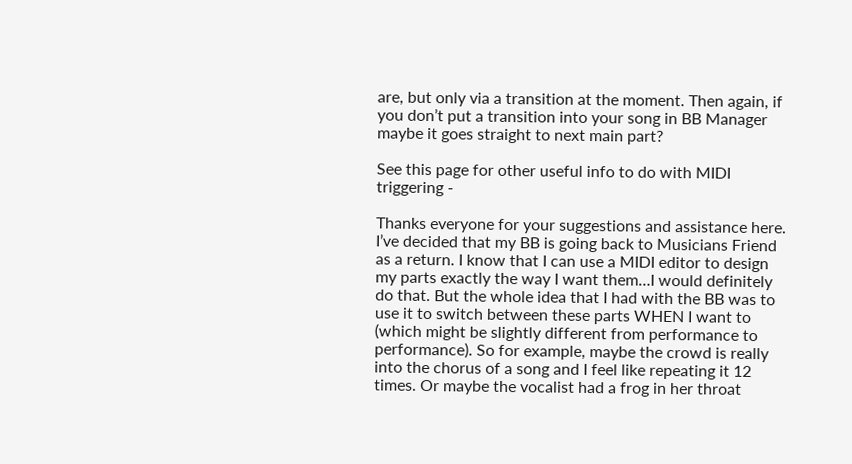are, but only via a transition at the moment. Then again, if you don’t put a transition into your song in BB Manager maybe it goes straight to next main part?

See this page for other useful info to do with MIDI triggering -

Thanks everyone for your suggestions and assistance here. I’ve decided that my BB is going back to Musicians Friend as a return. I know that I can use a MIDI editor to design my parts exactly the way I want them…I would definitely do that. But the whole idea that I had with the BB was to use it to switch between these parts WHEN I want to (which might be slightly different from performance to performance). So for example, maybe the crowd is really into the chorus of a song and I feel like repeating it 12 times. Or maybe the vocalist had a frog in her throat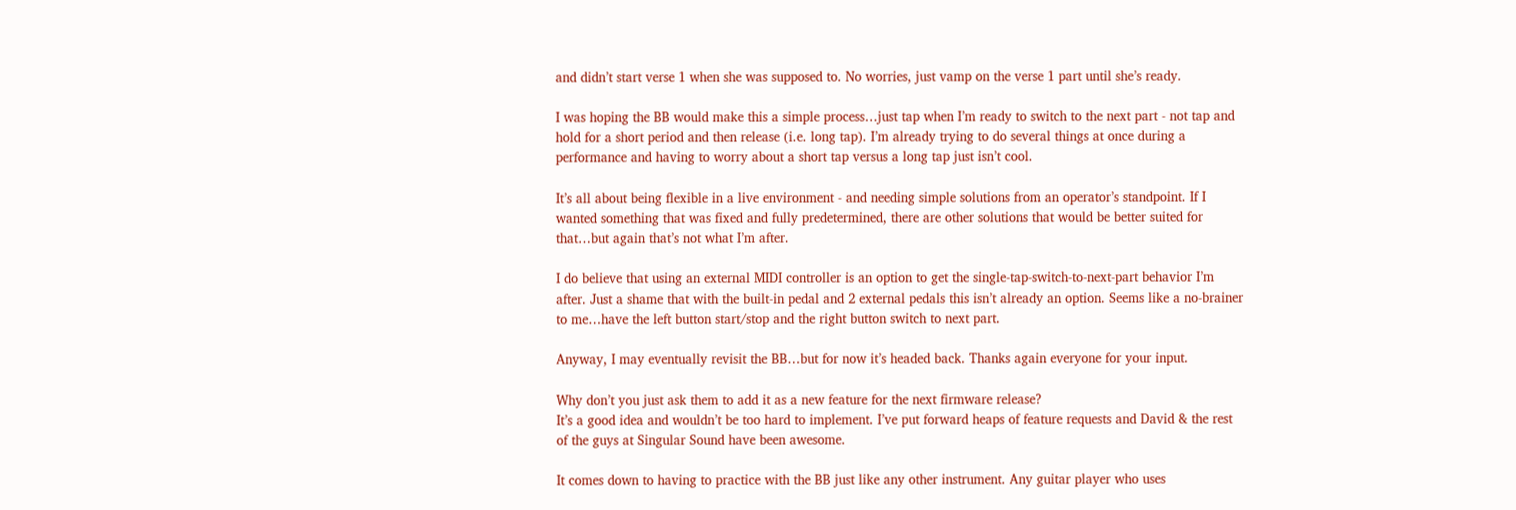and didn’t start verse 1 when she was supposed to. No worries, just vamp on the verse 1 part until she’s ready.

I was hoping the BB would make this a simple process…just tap when I’m ready to switch to the next part - not tap and hold for a short period and then release (i.e. long tap). I’m already trying to do several things at once during a performance and having to worry about a short tap versus a long tap just isn’t cool.

It’s all about being flexible in a live environment - and needing simple solutions from an operator’s standpoint. If I wanted something that was fixed and fully predetermined, there are other solutions that would be better suited for that…but again that’s not what I’m after.

I do believe that using an external MIDI controller is an option to get the single-tap-switch-to-next-part behavior I’m after. Just a shame that with the built-in pedal and 2 external pedals this isn’t already an option. Seems like a no-brainer to me…have the left button start/stop and the right button switch to next part.

Anyway, I may eventually revisit the BB…but for now it’s headed back. Thanks again everyone for your input.

Why don’t you just ask them to add it as a new feature for the next firmware release?
It’s a good idea and wouldn’t be too hard to implement. I’ve put forward heaps of feature requests and David & the rest of the guys at Singular Sound have been awesome.

It comes down to having to practice with the BB just like any other instrument. Any guitar player who uses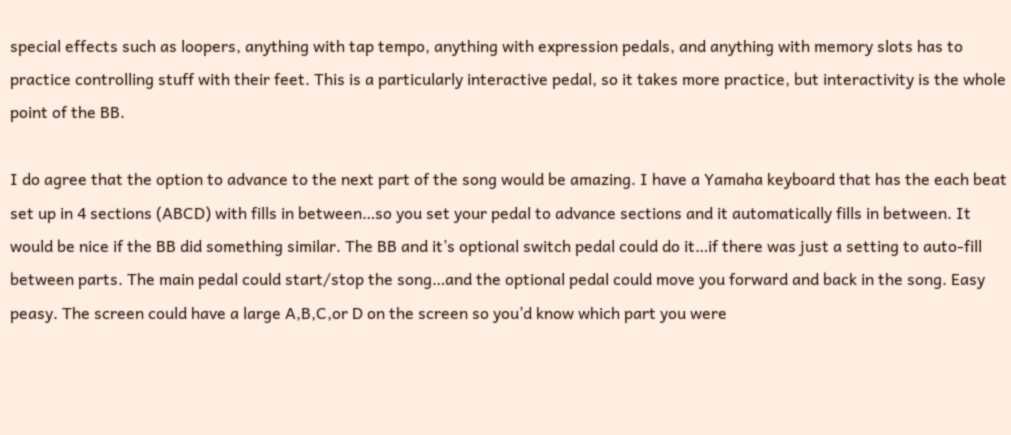special effects such as loopers, anything with tap tempo, anything with expression pedals, and anything with memory slots has to practice controlling stuff with their feet. This is a particularly interactive pedal, so it takes more practice, but interactivity is the whole point of the BB.

I do agree that the option to advance to the next part of the song would be amazing. I have a Yamaha keyboard that has the each beat set up in 4 sections (ABCD) with fills in between…so you set your pedal to advance sections and it automatically fills in between. It would be nice if the BB did something similar. The BB and it’s optional switch pedal could do it…if there was just a setting to auto-fill between parts. The main pedal could start/stop the song…and the optional pedal could move you forward and back in the song. Easy peasy. The screen could have a large A,B,C,or D on the screen so you’d know which part you were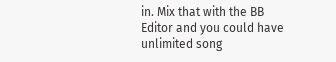in. Mix that with the BB Editor and you could have unlimited song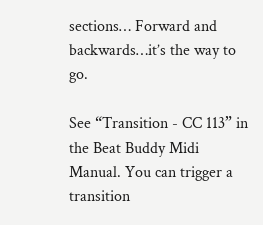sections… Forward and backwards…it’s the way to go.

See “Transition - CC 113” in the Beat Buddy Midi Manual. You can trigger a transition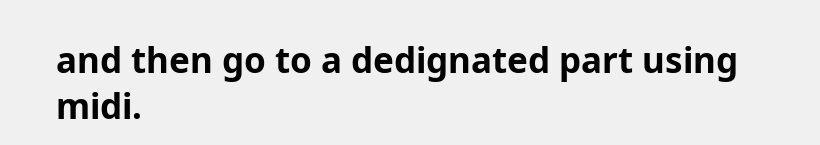and then go to a dedignated part using midi.